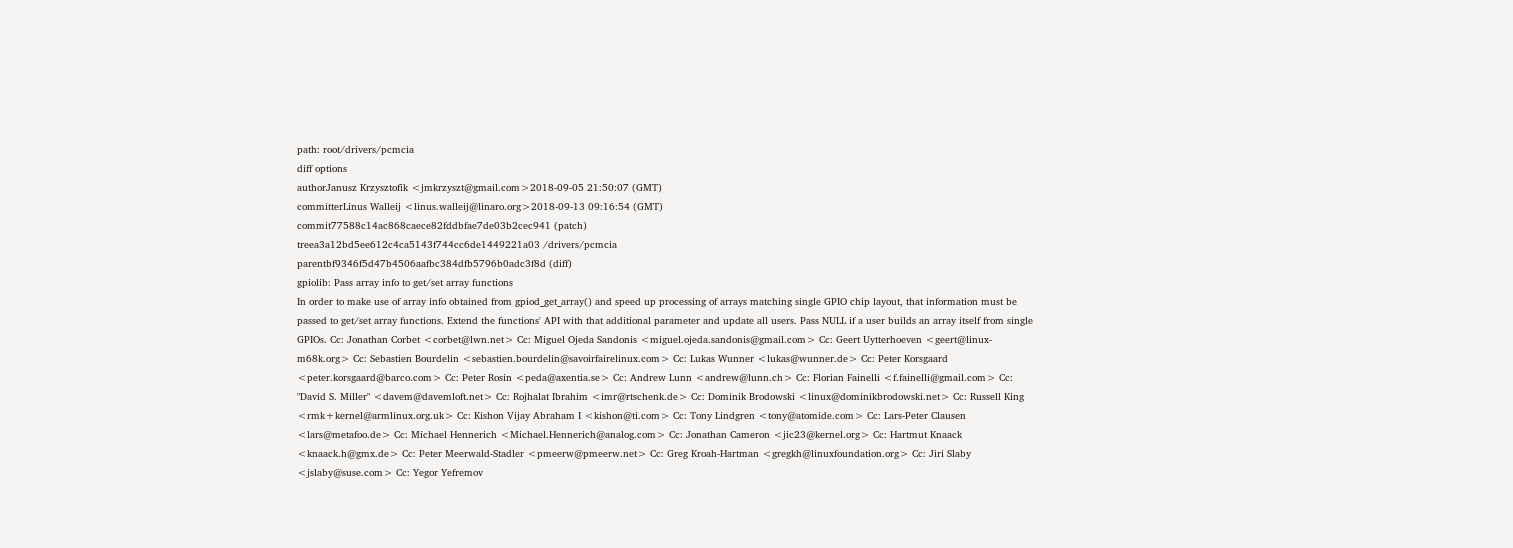path: root/drivers/pcmcia
diff options
authorJanusz Krzysztofik <jmkrzyszt@gmail.com>2018-09-05 21:50:07 (GMT)
committerLinus Walleij <linus.walleij@linaro.org>2018-09-13 09:16:54 (GMT)
commit77588c14ac868caece82fddbfae7de03b2cec941 (patch)
treea3a12bd5ee612c4ca5143f744cc6de1449221a03 /drivers/pcmcia
parentbf9346f5d47b4506aafbc384dfb5796b0adc3f8d (diff)
gpiolib: Pass array info to get/set array functions
In order to make use of array info obtained from gpiod_get_array() and speed up processing of arrays matching single GPIO chip layout, that information must be passed to get/set array functions. Extend the functions' API with that additional parameter and update all users. Pass NULL if a user builds an array itself from single GPIOs. Cc: Jonathan Corbet <corbet@lwn.net> Cc: Miguel Ojeda Sandonis <miguel.ojeda.sandonis@gmail.com> Cc: Geert Uytterhoeven <geert@linux-m68k.org> Cc: Sebastien Bourdelin <sebastien.bourdelin@savoirfairelinux.com> Cc: Lukas Wunner <lukas@wunner.de> Cc: Peter Korsgaard <peter.korsgaard@barco.com> Cc: Peter Rosin <peda@axentia.se> Cc: Andrew Lunn <andrew@lunn.ch> Cc: Florian Fainelli <f.fainelli@gmail.com> Cc: "David S. Miller" <davem@davemloft.net> Cc: Rojhalat Ibrahim <imr@rtschenk.de> Cc: Dominik Brodowski <linux@dominikbrodowski.net> Cc: Russell King <rmk+kernel@armlinux.org.uk> Cc: Kishon Vijay Abraham I <kishon@ti.com> Cc: Tony Lindgren <tony@atomide.com> Cc: Lars-Peter Clausen <lars@metafoo.de> Cc: Michael Hennerich <Michael.Hennerich@analog.com> Cc: Jonathan Cameron <jic23@kernel.org> Cc: Hartmut Knaack <knaack.h@gmx.de> Cc: Peter Meerwald-Stadler <pmeerw@pmeerw.net> Cc: Greg Kroah-Hartman <gregkh@linuxfoundation.org> Cc: Jiri Slaby <jslaby@suse.com> Cc: Yegor Yefremov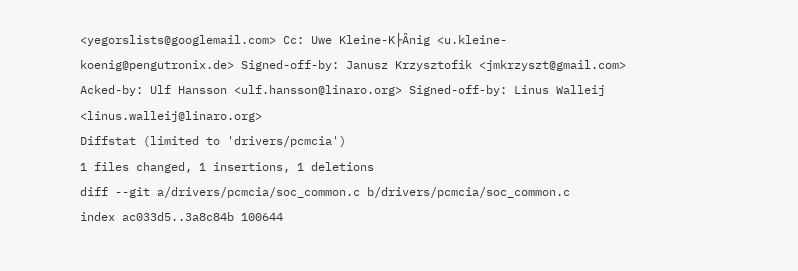<yegorslists@googlemail.com> Cc: Uwe Kleine-K├Ânig <u.kleine-koenig@pengutronix.de> Signed-off-by: Janusz Krzysztofik <jmkrzyszt@gmail.com> Acked-by: Ulf Hansson <ulf.hansson@linaro.org> Signed-off-by: Linus Walleij <linus.walleij@linaro.org>
Diffstat (limited to 'drivers/pcmcia')
1 files changed, 1 insertions, 1 deletions
diff --git a/drivers/pcmcia/soc_common.c b/drivers/pcmcia/soc_common.c
index ac033d5..3a8c84b 100644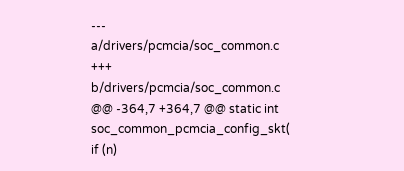--- a/drivers/pcmcia/soc_common.c
+++ b/drivers/pcmcia/soc_common.c
@@ -364,7 +364,7 @@ static int soc_common_pcmcia_config_skt(
if (n)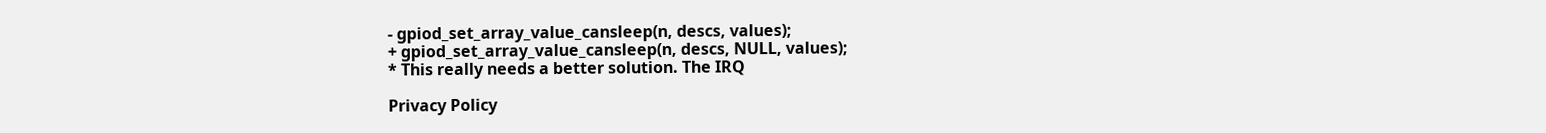- gpiod_set_array_value_cansleep(n, descs, values);
+ gpiod_set_array_value_cansleep(n, descs, NULL, values);
* This really needs a better solution. The IRQ

Privacy Policy